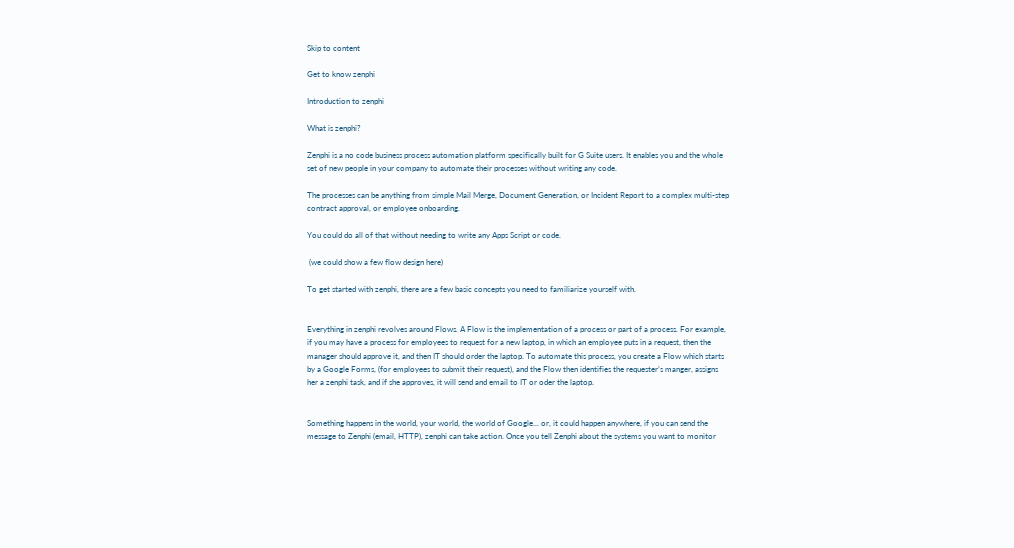Skip to content

Get to know zenphi

Introduction to zenphi

What is zenphi?

Zenphi is a no code business process automation platform specifically built for G Suite users. It enables you and the whole set of new people in your company to automate their processes without writing any code.

The processes can be anything from simple Mail Merge, Document Generation, or Incident Report to a complex multi-step contract approval, or employee onboarding.

You could do all of that without needing to write any Apps Script or code.

 (we could show a few flow design here)

To get started with zenphi, there are a few basic concepts you need to familiarize yourself with.


Everything in zenphi revolves around Flows. A Flow is the implementation of a process or part of a process. For example, if you may have a process for employees to request for a new laptop, in which an employee puts in a request, then the manager should approve it, and then IT should order the laptop. To automate this process, you create a Flow which starts by a Google Forms, (for employees to submit their request), and the Flow then identifies the requester’s manger, assigns her a zenphi task, and if she approves, it will send and email to IT or oder the laptop.


Something happens in the world, your world, the world of Google... or, it could happen anywhere, if you can send the message to Zenphi (email, HTTP), zenphi can take action. Once you tell Zenphi about the systems you want to monitor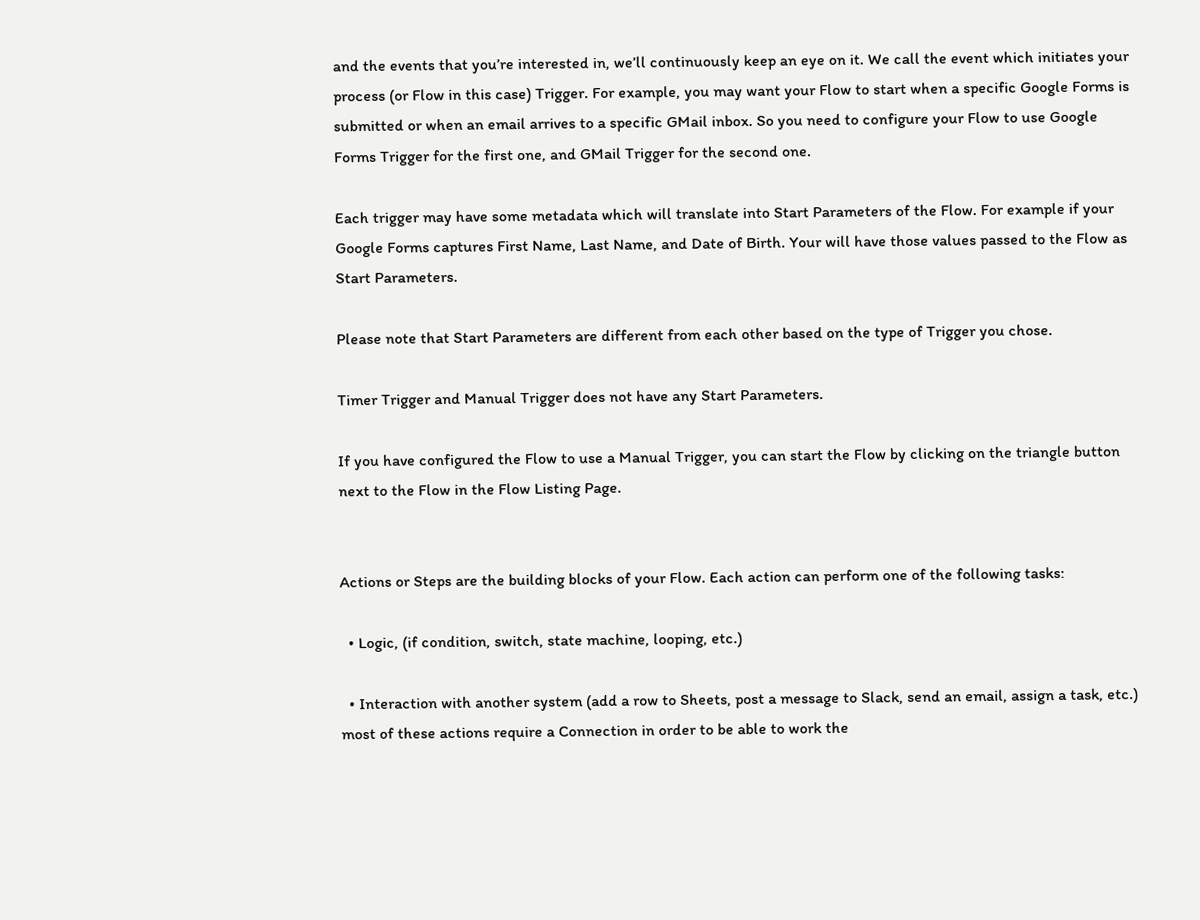and the events that you’re interested in, we’ll continuously keep an eye on it. We call the event which initiates your process (or Flow in this case) Trigger. For example, you may want your Flow to start when a specific Google Forms is submitted or when an email arrives to a specific GMail inbox. So you need to configure your Flow to use Google Forms Trigger for the first one, and GMail Trigger for the second one.

Each trigger may have some metadata which will translate into Start Parameters of the Flow. For example if your Google Forms captures First Name, Last Name, and Date of Birth. Your will have those values passed to the Flow as Start Parameters.

Please note that Start Parameters are different from each other based on the type of Trigger you chose.

Timer Trigger and Manual Trigger does not have any Start Parameters.

If you have configured the Flow to use a Manual Trigger, you can start the Flow by clicking on the triangle button next to the Flow in the Flow Listing Page.


Actions or Steps are the building blocks of your Flow. Each action can perform one of the following tasks:

  • Logic, (if condition, switch, state machine, looping, etc.)

  • Interaction with another system (add a row to Sheets, post a message to Slack, send an email, assign a task, etc.) most of these actions require a Connection in order to be able to work the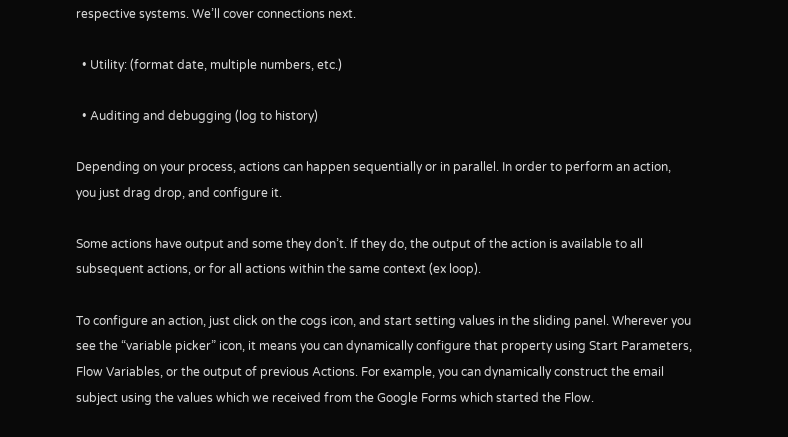respective systems. We’ll cover connections next.

  • Utility: (format date, multiple numbers, etc.)

  • Auditing and debugging (log to history)

Depending on your process, actions can happen sequentially or in parallel. In order to perform an action, you just drag drop, and configure it.

Some actions have output and some they don’t. If they do, the output of the action is available to all subsequent actions, or for all actions within the same context (ex loop).

To configure an action, just click on the cogs icon, and start setting values in the sliding panel. Wherever you see the “variable picker” icon, it means you can dynamically configure that property using Start Parameters, Flow Variables, or the output of previous Actions. For example, you can dynamically construct the email subject using the values which we received from the Google Forms which started the Flow.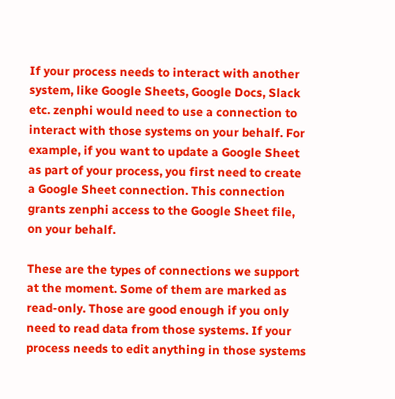If your process needs to interact with another system, like Google Sheets, Google Docs, Slack etc. zenphi would need to use a connection to interact with those systems on your behalf. For example, if you want to update a Google Sheet as part of your process, you first need to create a Google Sheet connection. This connection grants zenphi access to the Google Sheet file, on your behalf.

These are the types of connections we support at the moment. Some of them are marked as read-only. Those are good enough if you only need to read data from those systems. If your process needs to edit anything in those systems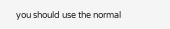you should use the normal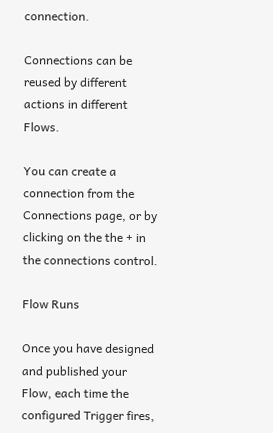connection.

Connections can be reused by different actions in different Flows.

You can create a connection from the Connections page, or by clicking on the the + in the connections control.

Flow Runs

Once you have designed and published your Flow, each time the configured Trigger fires,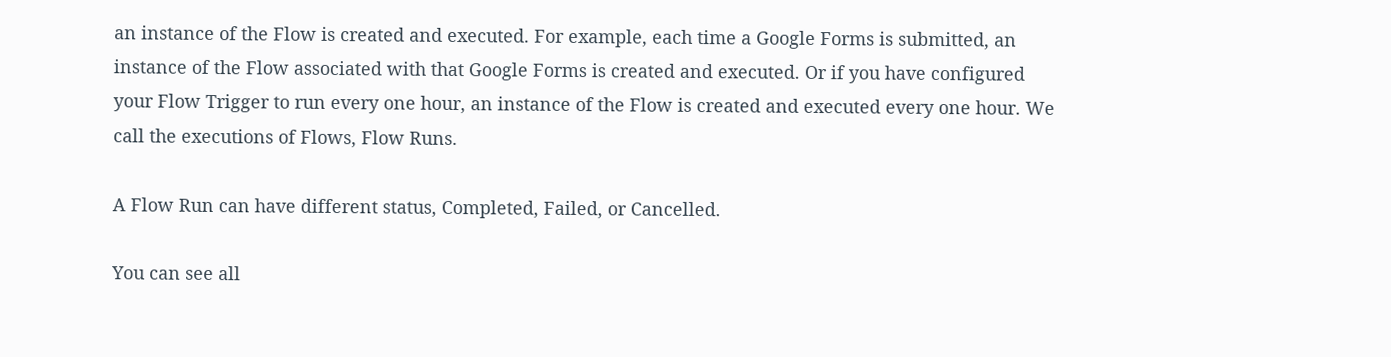an instance of the Flow is created and executed. For example, each time a Google Forms is submitted, an instance of the Flow associated with that Google Forms is created and executed. Or if you have configured your Flow Trigger to run every one hour, an instance of the Flow is created and executed every one hour. We call the executions of Flows, Flow Runs.

A Flow Run can have different status, Completed, Failed, or Cancelled.

You can see all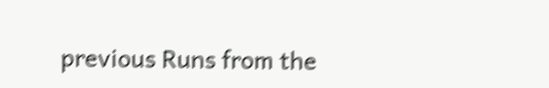previous Runs from the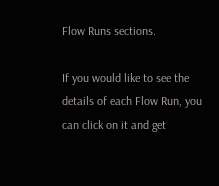Flow Runs sections.

If you would like to see the details of each Flow Run, you can click on it and get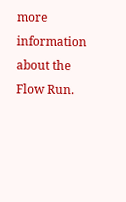more information about the Flow Run.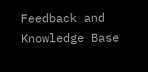Feedback and Knowledge Base